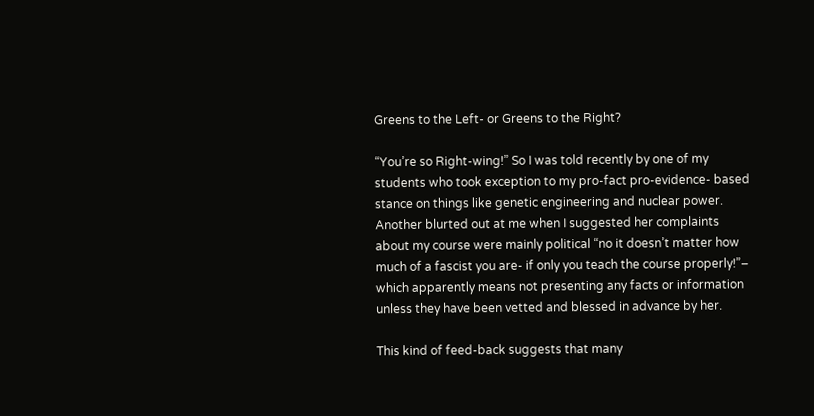Greens to the Left- or Greens to the Right?

“You’re so Right-wing!” So I was told recently by one of my students who took exception to my pro-fact pro-evidence- based stance on things like genetic engineering and nuclear power. Another blurted out at me when I suggested her complaints about my course were mainly political “no it doesn’t matter how much of a fascist you are- if only you teach the course properly!”– which apparently means not presenting any facts or information unless they have been vetted and blessed in advance by her.

This kind of feed-back suggests that many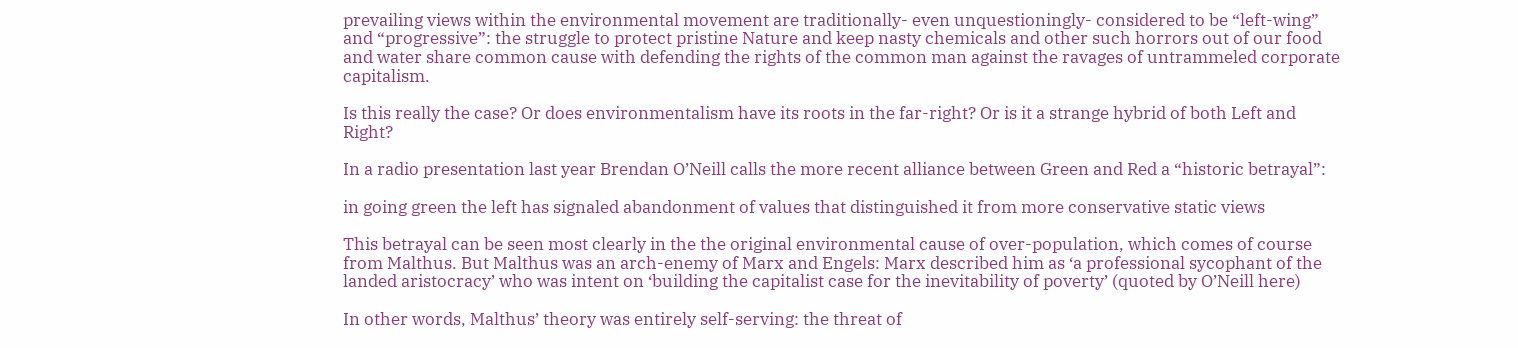prevailing views within the environmental movement are traditionally- even unquestioningly- considered to be “left-wing” and “progressive”: the struggle to protect pristine Nature and keep nasty chemicals and other such horrors out of our food and water share common cause with defending the rights of the common man against the ravages of untrammeled corporate capitalism.

Is this really the case? Or does environmentalism have its roots in the far-right? Or is it a strange hybrid of both Left and Right?

In a radio presentation last year Brendan O’Neill calls the more recent alliance between Green and Red a “historic betrayal”:

in going green the left has signaled abandonment of values that distinguished it from more conservative static views

This betrayal can be seen most clearly in the the original environmental cause of over-population, which comes of course from Malthus. But Malthus was an arch-enemy of Marx and Engels: Marx described him as ‘a professional sycophant of the landed aristocracy’ who was intent on ‘building the capitalist case for the inevitability of poverty’ (quoted by O’Neill here)

In other words, Malthus’ theory was entirely self-serving: the threat of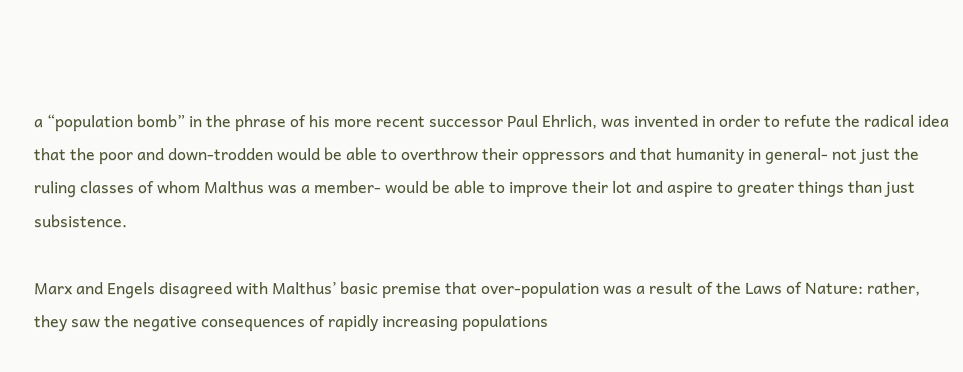a “population bomb” in the phrase of his more recent successor Paul Ehrlich, was invented in order to refute the radical idea that the poor and down-trodden would be able to overthrow their oppressors and that humanity in general- not just the ruling classes of whom Malthus was a member- would be able to improve their lot and aspire to greater things than just subsistence.

Marx and Engels disagreed with Malthus’ basic premise that over-population was a result of the Laws of Nature: rather, they saw the negative consequences of rapidly increasing populations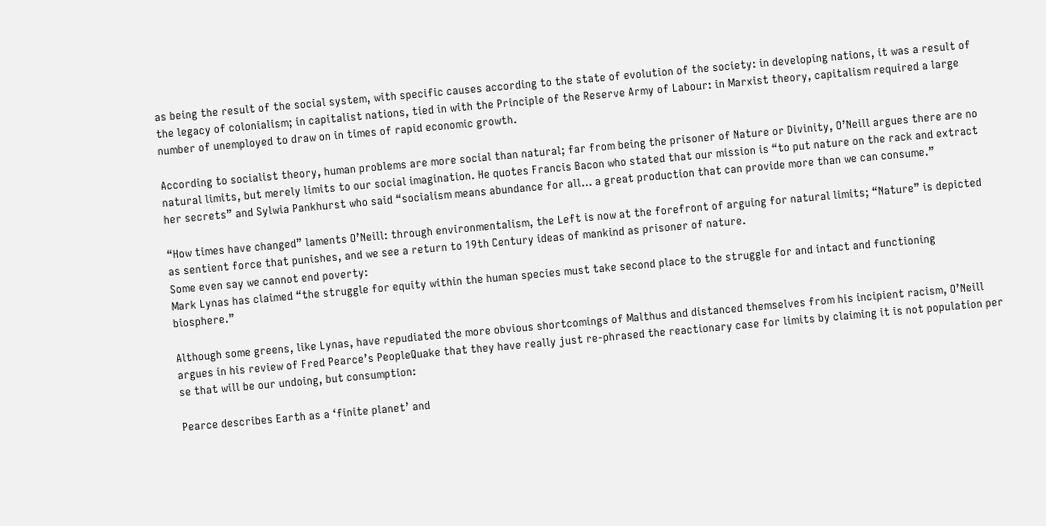as being the result of the social system, with specific causes according to the state of evolution of the society: in developing nations, it was a result of the legacy of colonialism; in capitalist nations, tied in with the Principle of the Reserve Army of Labour: in Marxist theory, capitalism required a large number of unemployed to draw on in times of rapid economic growth.

According to socialist theory, human problems are more social than natural; far from being the prisoner of Nature or Divinity, O’Neill argues there are no natural limits, but merely limits to our social imagination. He quotes Francis Bacon who stated that our mission is “to put nature on the rack and extract her secrets” and Sylwia Pankhurst who said “socialism means abundance for all… a great production that can provide more than we can consume.”

“How times have changed” laments O’Neill: through environmentalism, the Left is now at the forefront of arguing for natural limits; “Nature” is depicted as sentient force that punishes, and we see a return to 19th Century ideas of mankind as prisoner of nature.
Some even say we cannot end poverty:
Mark Lynas has claimed “the struggle for equity within the human species must take second place to the struggle for and intact and functioning biosphere.”

Although some greens, like Lynas, have repudiated the more obvious shortcomings of Malthus and distanced themselves from his incipient racism, O’Neill argues in his review of Fred Pearce’s PeopleQuake that they have really just re-phrased the reactionary case for limits by claiming it is not population per se that will be our undoing, but consumption:

Pearce describes Earth as a ‘finite planet’ and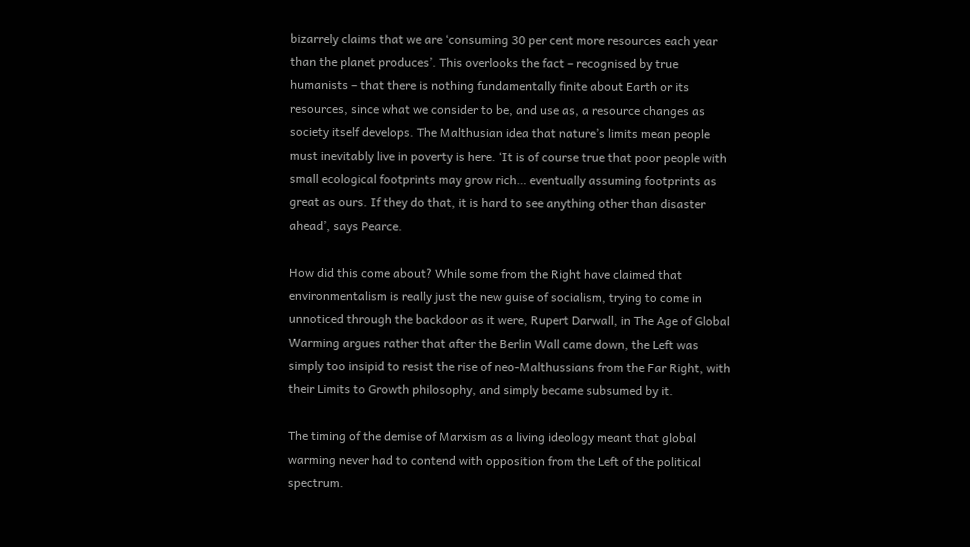bizarrely claims that we are ‘consuming 30 per cent more resources each year than the planet produces’. This overlooks the fact – recognised by true humanists – that there is nothing fundamentally finite about Earth or its resources, since what we consider to be, and use as, a resource changes as society itself develops. The Malthusian idea that nature’s limits mean people must inevitably live in poverty is here. ‘It is of course true that poor people with small ecological footprints may grow rich… eventually assuming footprints as great as ours. If they do that, it is hard to see anything other than disaster ahead’, says Pearce.

How did this come about? While some from the Right have claimed that environmentalism is really just the new guise of socialism, trying to come in unnoticed through the backdoor as it were, Rupert Darwall, in The Age of Global Warming argues rather that after the Berlin Wall came down, the Left was simply too insipid to resist the rise of neo-Malthussians from the Far Right, with their Limits to Growth philosophy, and simply became subsumed by it.

The timing of the demise of Marxism as a living ideology meant that global warming never had to contend with opposition from the Left of the political spectrum.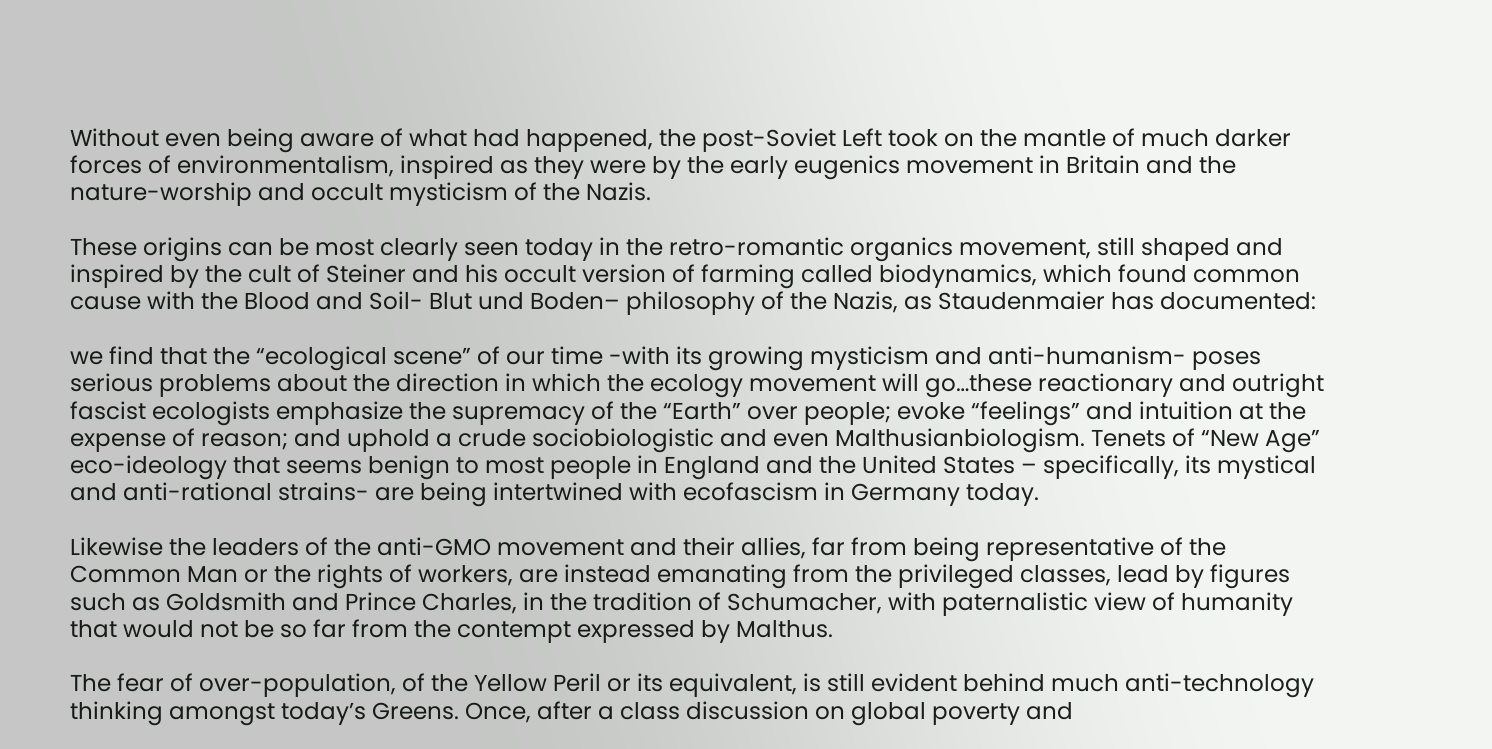Without even being aware of what had happened, the post-Soviet Left took on the mantle of much darker forces of environmentalism, inspired as they were by the early eugenics movement in Britain and the nature-worship and occult mysticism of the Nazis.

These origins can be most clearly seen today in the retro-romantic organics movement, still shaped and inspired by the cult of Steiner and his occult version of farming called biodynamics, which found common cause with the Blood and Soil- Blut und Boden– philosophy of the Nazis, as Staudenmaier has documented:

we find that the “ecological scene” of our time -with its growing mysticism and anti-humanism- poses serious problems about the direction in which the ecology movement will go…these reactionary and outright fascist ecologists emphasize the supremacy of the “Earth” over people; evoke “feelings” and intuition at the expense of reason; and uphold a crude sociobiologistic and even Malthusianbiologism. Tenets of “New Age” eco-ideology that seems benign to most people in England and the United States – specifically, its mystical and anti-rational strains- are being intertwined with ecofascism in Germany today.

Likewise the leaders of the anti-GMO movement and their allies, far from being representative of the Common Man or the rights of workers, are instead emanating from the privileged classes, lead by figures such as Goldsmith and Prince Charles, in the tradition of Schumacher, with paternalistic view of humanity that would not be so far from the contempt expressed by Malthus.

The fear of over-population, of the Yellow Peril or its equivalent, is still evident behind much anti-technology thinking amongst today’s Greens. Once, after a class discussion on global poverty and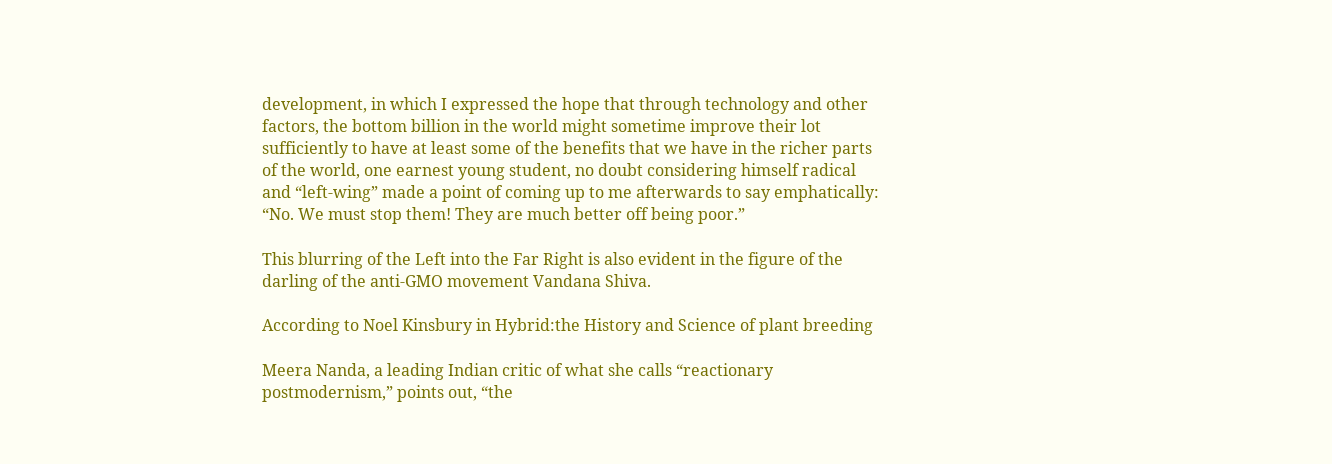development, in which I expressed the hope that through technology and other factors, the bottom billion in the world might sometime improve their lot sufficiently to have at least some of the benefits that we have in the richer parts of the world, one earnest young student, no doubt considering himself radical and “left-wing” made a point of coming up to me afterwards to say emphatically: “No. We must stop them! They are much better off being poor.”

This blurring of the Left into the Far Right is also evident in the figure of the darling of the anti-GMO movement Vandana Shiva.

According to Noel Kinsbury in Hybrid:the History and Science of plant breeding

Meera Nanda, a leading Indian critic of what she calls “reactionary postmodernism,” points out, “the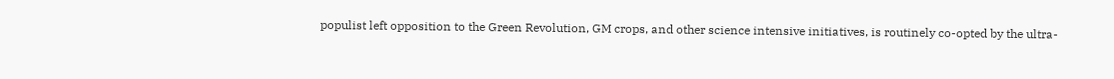populist left opposition to the Green Revolution, GM crops, and other science intensive initiatives, is routinely co-opted by the ultra-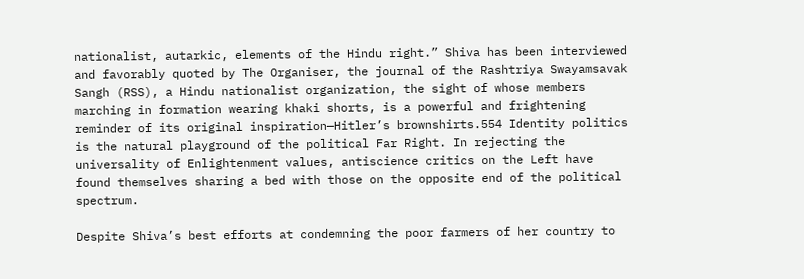nationalist, autarkic, elements of the Hindu right.” Shiva has been interviewed and favorably quoted by The Organiser, the journal of the Rashtriya Swayamsavak Sangh (RSS), a Hindu nationalist organization, the sight of whose members marching in formation wearing khaki shorts, is a powerful and frightening reminder of its original inspiration—Hitler’s brownshirts.554 Identity politics is the natural playground of the political Far Right. In rejecting the universality of Enlightenment values, antiscience critics on the Left have found themselves sharing a bed with those on the opposite end of the political spectrum.

Despite Shiva’s best efforts at condemning the poor farmers of her country to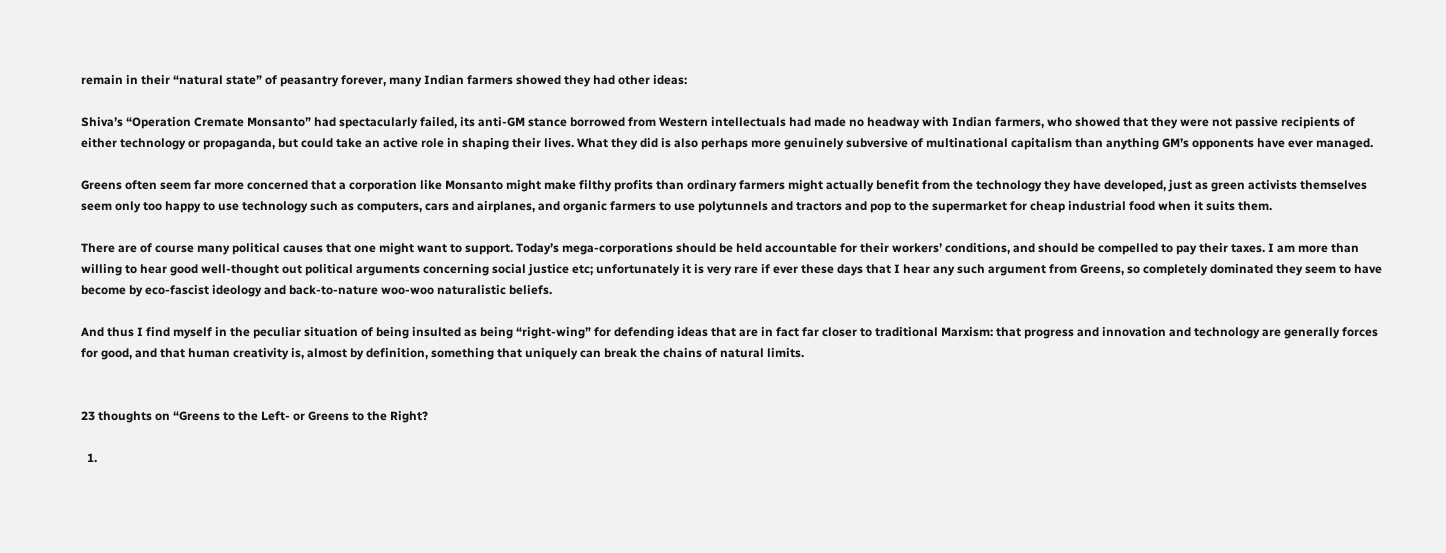remain in their “natural state” of peasantry forever, many Indian farmers showed they had other ideas:

Shiva’s “Operation Cremate Monsanto” had spectacularly failed, its anti-GM stance borrowed from Western intellectuals had made no headway with Indian farmers, who showed that they were not passive recipients of either technology or propaganda, but could take an active role in shaping their lives. What they did is also perhaps more genuinely subversive of multinational capitalism than anything GM’s opponents have ever managed.

Greens often seem far more concerned that a corporation like Monsanto might make filthy profits than ordinary farmers might actually benefit from the technology they have developed, just as green activists themselves seem only too happy to use technology such as computers, cars and airplanes, and organic farmers to use polytunnels and tractors and pop to the supermarket for cheap industrial food when it suits them.

There are of course many political causes that one might want to support. Today’s mega-corporations should be held accountable for their workers’ conditions, and should be compelled to pay their taxes. I am more than willing to hear good well-thought out political arguments concerning social justice etc; unfortunately it is very rare if ever these days that I hear any such argument from Greens, so completely dominated they seem to have become by eco-fascist ideology and back-to-nature woo-woo naturalistic beliefs.

And thus I find myself in the peculiar situation of being insulted as being “right-wing” for defending ideas that are in fact far closer to traditional Marxism: that progress and innovation and technology are generally forces for good, and that human creativity is, almost by definition, something that uniquely can break the chains of natural limits.


23 thoughts on “Greens to the Left- or Greens to the Right?

  1.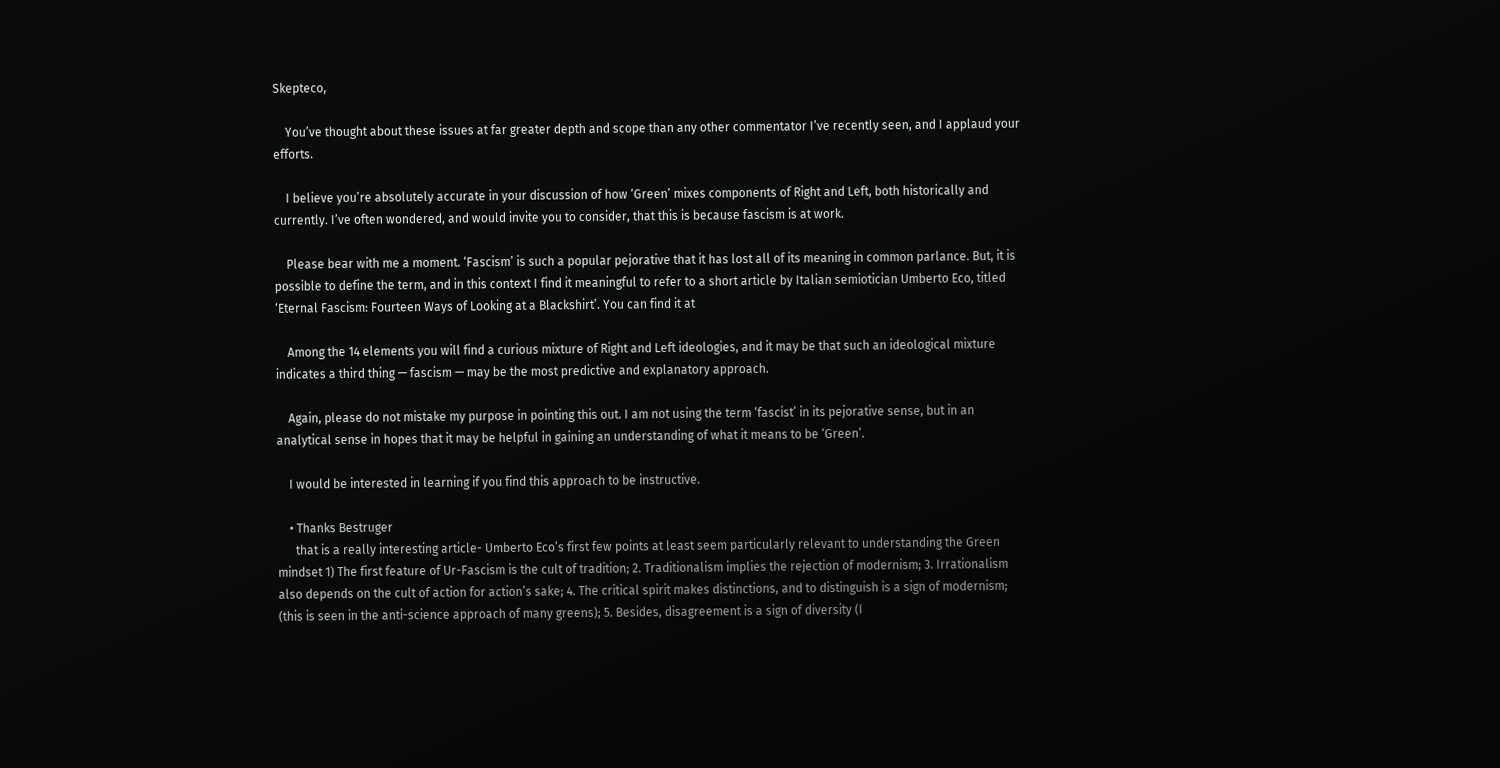Skepteco,

    You’ve thought about these issues at far greater depth and scope than any other commentator I’ve recently seen, and I applaud your efforts.

    I believe you’re absolutely accurate in your discussion of how ‘Green’ mixes components of Right and Left, both historically and currently. I’ve often wondered, and would invite you to consider, that this is because fascism is at work.

    Please bear with me a moment. ‘Fascism’ is such a popular pejorative that it has lost all of its meaning in common parlance. But, it is possible to define the term, and in this context I find it meaningful to refer to a short article by Italian semiotician Umberto Eco, titled ‘Eternal Fascism: Fourteen Ways of Looking at a Blackshirt’. You can find it at

    Among the 14 elements you will find a curious mixture of Right and Left ideologies, and it may be that such an ideological mixture indicates a third thing — fascism — may be the most predictive and explanatory approach.

    Again, please do not mistake my purpose in pointing this out. I am not using the term ‘fascist’ in its pejorative sense, but in an analytical sense in hopes that it may be helpful in gaining an understanding of what it means to be ‘Green’.

    I would be interested in learning if you find this approach to be instructive.

    • Thanks Bestruger
      that is a really interesting article- Umberto Eco’s first few points at least seem particularly relevant to understanding the Green mindset 1) The first feature of Ur-Fascism is the cult of tradition; 2. Traditionalism implies the rejection of modernism; 3. Irrationalism also depends on the cult of action for action’s sake; 4. The critical spirit makes distinctions, and to distinguish is a sign of modernism; (this is seen in the anti-science approach of many greens); 5. Besides, disagreement is a sign of diversity (I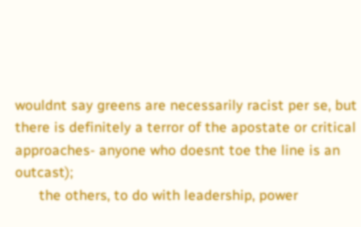wouldnt say greens are necessarily racist per se, but there is definitely a terror of the apostate or critical approaches- anyone who doesnt toe the line is an outcast);
      the others, to do with leadership, power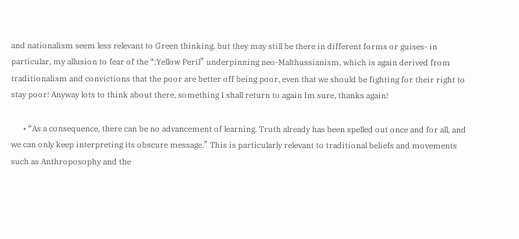and nationalism seem less relevant to Green thinking, but they may still be there in different forms or guises- in particular, my allusion to fear of the “:Yellow Peril” underpinning neo-Malthussianism, which is again derived from traditionalism and convictions that the poor are better off being poor, even that we should be fighting for their right to stay poor! Anyway lots to think about there, something I shall return to again Im sure, thanks again!

      • “As a consequence, there can be no advancement of learning. Truth already has been spelled out once and for all, and we can only keep interpreting its obscure message.” This is particularly relevant to traditional beliefs and movements such as Anthroposophy and the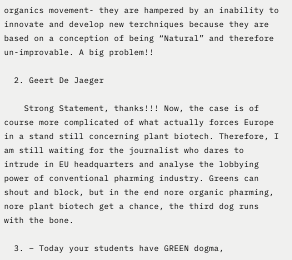organics movement- they are hampered by an inability to innovate and develop new terchniques because they are based on a conception of being “Natural” and therefore un-improvable. A big problem!!

  2. Geert De Jaeger

    Strong Statement, thanks!!! Now, the case is of course more complicated of what actually forces Europe in a stand still concerning plant biotech. Therefore, I am still waiting for the journalist who dares to intrude in EU headquarters and analyse the lobbying power of conventional pharming industry. Greens can shout and block, but in the end nore organic pharming, nore plant biotech get a chance, the third dog runs with the bone.

  3. – Today your students have GREEN dogma,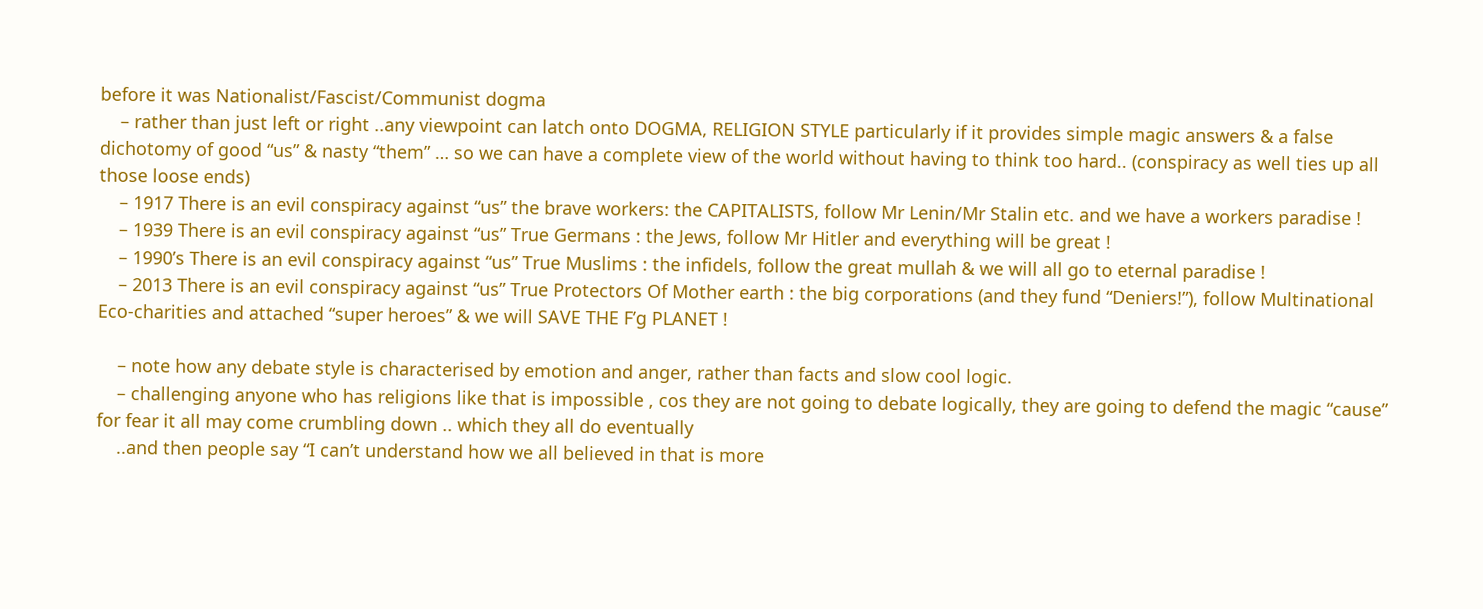before it was Nationalist/Fascist/Communist dogma
    – rather than just left or right ..any viewpoint can latch onto DOGMA, RELIGION STYLE particularly if it provides simple magic answers & a false dichotomy of good “us” & nasty “them” … so we can have a complete view of the world without having to think too hard.. (conspiracy as well ties up all those loose ends)
    – 1917 There is an evil conspiracy against “us” the brave workers: the CAPITALISTS, follow Mr Lenin/Mr Stalin etc. and we have a workers paradise !
    – 1939 There is an evil conspiracy against “us” True Germans : the Jews, follow Mr Hitler and everything will be great !
    – 1990’s There is an evil conspiracy against “us” True Muslims : the infidels, follow the great mullah & we will all go to eternal paradise !
    – 2013 There is an evil conspiracy against “us” True Protectors Of Mother earth : the big corporations (and they fund “Deniers!”), follow Multinational Eco-charities and attached “super heroes” & we will SAVE THE F’g PLANET !

    – note how any debate style is characterised by emotion and anger, rather than facts and slow cool logic.
    – challenging anyone who has religions like that is impossible , cos they are not going to debate logically, they are going to defend the magic “cause” for fear it all may come crumbling down .. which they all do eventually
    ..and then people say “I can’t understand how we all believed in that is more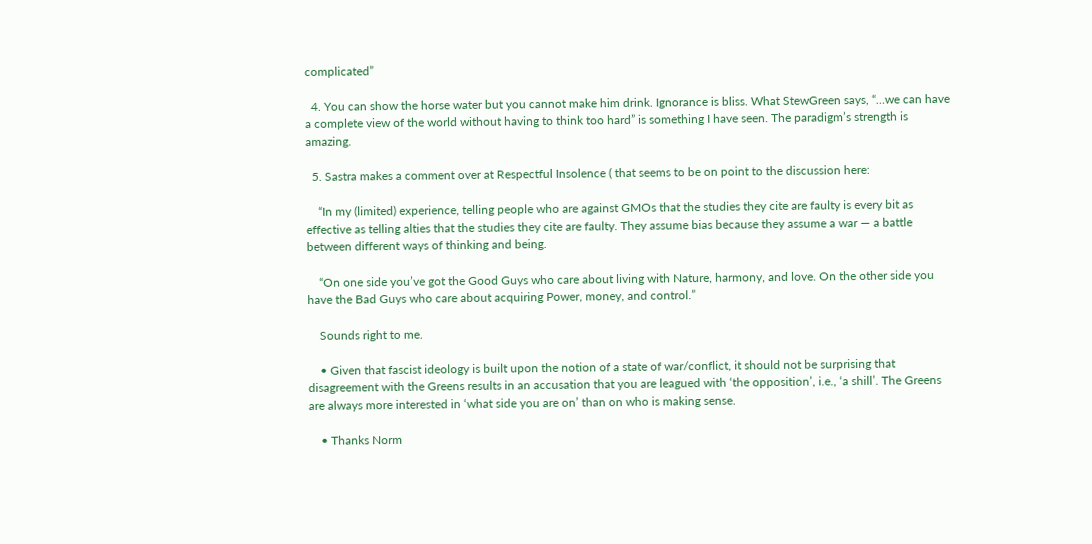complicated”

  4. You can show the horse water but you cannot make him drink. Ignorance is bliss. What StewGreen says, “…we can have a complete view of the world without having to think too hard” is something I have seen. The paradigm’s strength is amazing.

  5. Sastra makes a comment over at Respectful Insolence ( that seems to be on point to the discussion here:

    “In my (limited) experience, telling people who are against GMOs that the studies they cite are faulty is every bit as effective as telling alties that the studies they cite are faulty. They assume bias because they assume a war — a battle between different ways of thinking and being.

    “On one side you’ve got the Good Guys who care about living with Nature, harmony, and love. On the other side you have the Bad Guys who care about acquiring Power, money, and control.”

    Sounds right to me.

    • Given that fascist ideology is built upon the notion of a state of war/conflict, it should not be surprising that disagreement with the Greens results in an accusation that you are leagued with ‘the opposition’, i.e., ‘a shill’. The Greens are always more interested in ‘what side you are on’ than on who is making sense.

    • Thanks Norm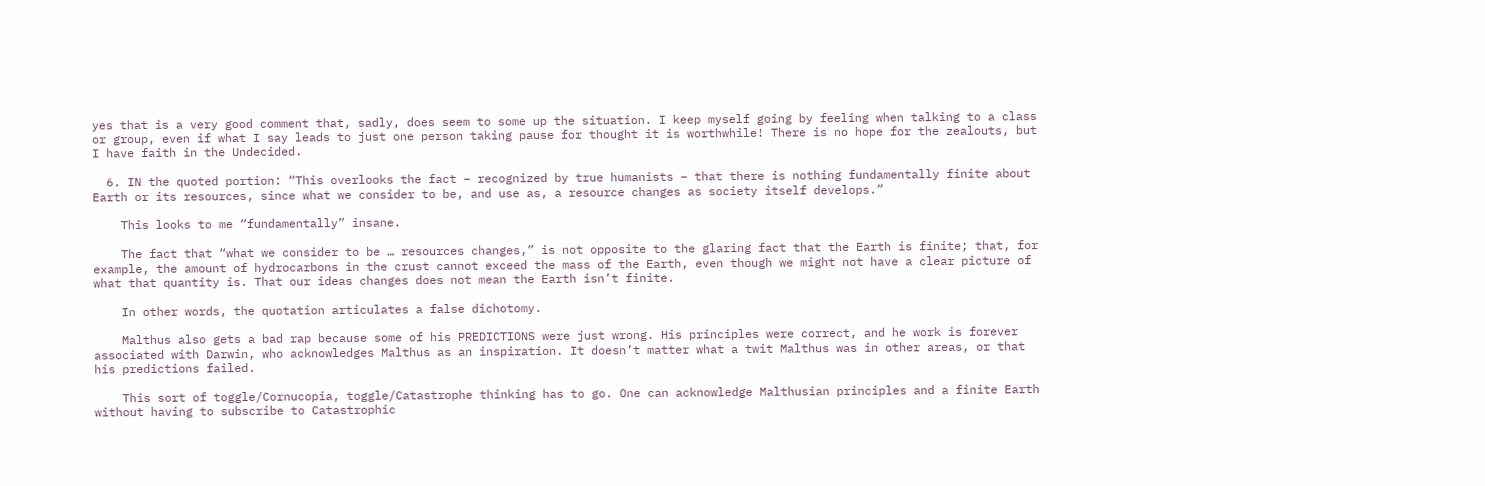yes that is a very good comment that, sadly, does seem to some up the situation. I keep myself going by feeling when talking to a class or group, even if what I say leads to just one person taking pause for thought it is worthwhile! There is no hope for the zealouts, but I have faith in the Undecided.

  6. IN the quoted portion: “This overlooks the fact – recognized by true humanists – that there is nothing fundamentally finite about Earth or its resources, since what we consider to be, and use as, a resource changes as society itself develops.”

    This looks to me “fundamentally” insane.

    The fact that “what we consider to be … resources changes,” is not opposite to the glaring fact that the Earth is finite; that, for example, the amount of hydrocarbons in the crust cannot exceed the mass of the Earth, even though we might not have a clear picture of what that quantity is. That our ideas changes does not mean the Earth isn’t finite.

    In other words, the quotation articulates a false dichotomy.

    Malthus also gets a bad rap because some of his PREDICTIONS were just wrong. His principles were correct, and he work is forever associated with Darwin, who acknowledges Malthus as an inspiration. It doesn’t matter what a twit Malthus was in other areas, or that his predictions failed.

    This sort of toggle/Cornucopia, toggle/Catastrophe thinking has to go. One can acknowledge Malthusian principles and a finite Earth without having to subscribe to Catastrophic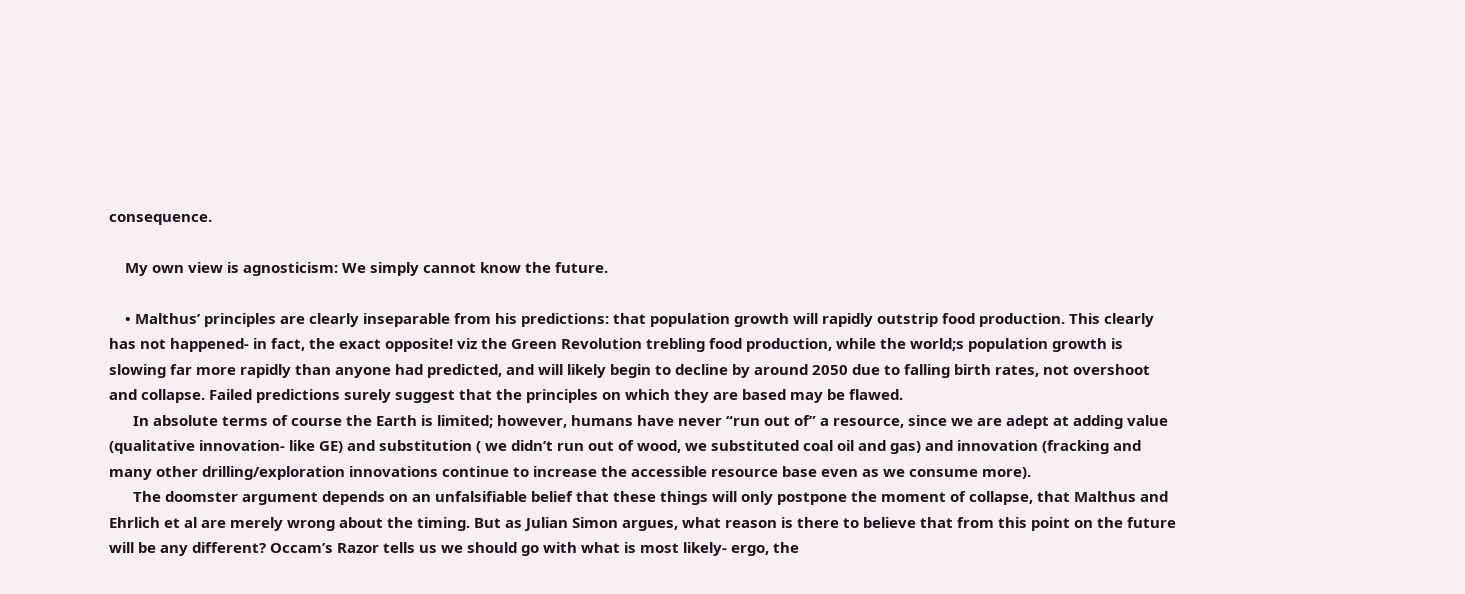consequence.

    My own view is agnosticism: We simply cannot know the future.

    • Malthus’ principles are clearly inseparable from his predictions: that population growth will rapidly outstrip food production. This clearly has not happened- in fact, the exact opposite! viz the Green Revolution trebling food production, while the world;s population growth is slowing far more rapidly than anyone had predicted, and will likely begin to decline by around 2050 due to falling birth rates, not overshoot and collapse. Failed predictions surely suggest that the principles on which they are based may be flawed.
      In absolute terms of course the Earth is limited; however, humans have never “run out of” a resource, since we are adept at adding value (qualitative innovation- like GE) and substitution ( we didn’t run out of wood, we substituted coal oil and gas) and innovation (fracking and many other drilling/exploration innovations continue to increase the accessible resource base even as we consume more).
      The doomster argument depends on an unfalsifiable belief that these things will only postpone the moment of collapse, that Malthus and Ehrlich et al are merely wrong about the timing. But as Julian Simon argues, what reason is there to believe that from this point on the future will be any different? Occam’s Razor tells us we should go with what is most likely- ergo, the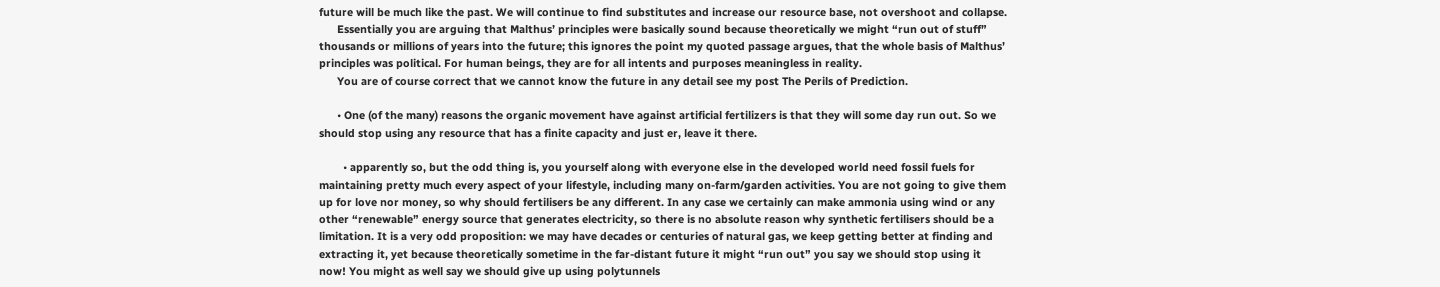future will be much like the past. We will continue to find substitutes and increase our resource base, not overshoot and collapse.
      Essentially you are arguing that Malthus’ principles were basically sound because theoretically we might “run out of stuff” thousands or millions of years into the future; this ignores the point my quoted passage argues, that the whole basis of Malthus’ principles was political. For human beings, they are for all intents and purposes meaningless in reality.
      You are of course correct that we cannot know the future in any detail see my post The Perils of Prediction.

      • One (of the many) reasons the organic movement have against artificial fertilizers is that they will some day run out. So we should stop using any resource that has a finite capacity and just er, leave it there.

        • apparently so, but the odd thing is, you yourself along with everyone else in the developed world need fossil fuels for maintaining pretty much every aspect of your lifestyle, including many on-farm/garden activities. You are not going to give them up for love nor money, so why should fertilisers be any different. In any case we certainly can make ammonia using wind or any other “renewable” energy source that generates electricity, so there is no absolute reason why synthetic fertilisers should be a limitation. It is a very odd proposition: we may have decades or centuries of natural gas, we keep getting better at finding and extracting it, yet because theoretically sometime in the far-distant future it might “run out” you say we should stop using it now! You might as well say we should give up using polytunnels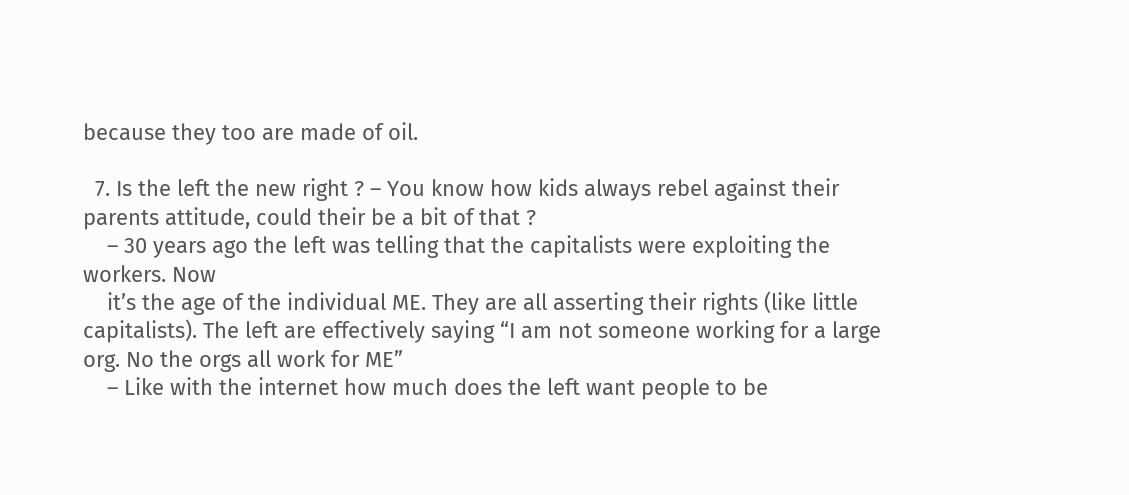because they too are made of oil.

  7. Is the left the new right ? – You know how kids always rebel against their parents attitude, could their be a bit of that ?
    – 30 years ago the left was telling that the capitalists were exploiting the workers. Now
    it’s the age of the individual ME. They are all asserting their rights (like little capitalists). The left are effectively saying “I am not someone working for a large org. No the orgs all work for ME”
    – Like with the internet how much does the left want people to be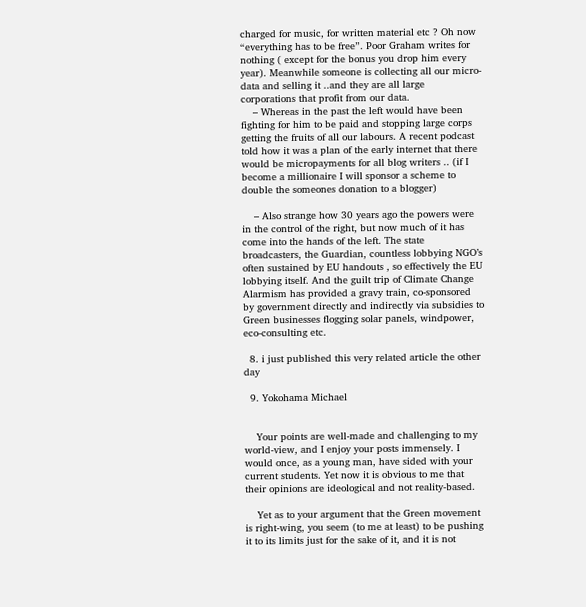charged for music, for written material etc ? Oh now “everything has to be free”. Poor Graham writes for nothing ( except for the bonus you drop him every year). Meanwhile someone is collecting all our micro-data and selling it ..and they are all large corporations that profit from our data.
    – Whereas in the past the left would have been fighting for him to be paid and stopping large corps getting the fruits of all our labours. A recent podcast told how it was a plan of the early internet that there would be micropayments for all blog writers .. (if I become a millionaire I will sponsor a scheme to double the someones donation to a blogger)

    – Also strange how 30 years ago the powers were in the control of the right, but now much of it has come into the hands of the left. The state broadcasters, the Guardian, countless lobbying NGO’s often sustained by EU handouts , so effectively the EU lobbying itself. And the guilt trip of Climate Change Alarmism has provided a gravy train, co-sponsored by government directly and indirectly via subsidies to Green businesses flogging solar panels, windpower, eco-consulting etc.

  8. i just published this very related article the other day

  9. Yokohama Michael


    Your points are well-made and challenging to my world-view, and I enjoy your posts immensely. I would once, as a young man, have sided with your current students. Yet now it is obvious to me that their opinions are ideological and not reality-based.

    Yet as to your argument that the Green movement is right-wing, you seem (to me at least) to be pushing it to its limits just for the sake of it, and it is not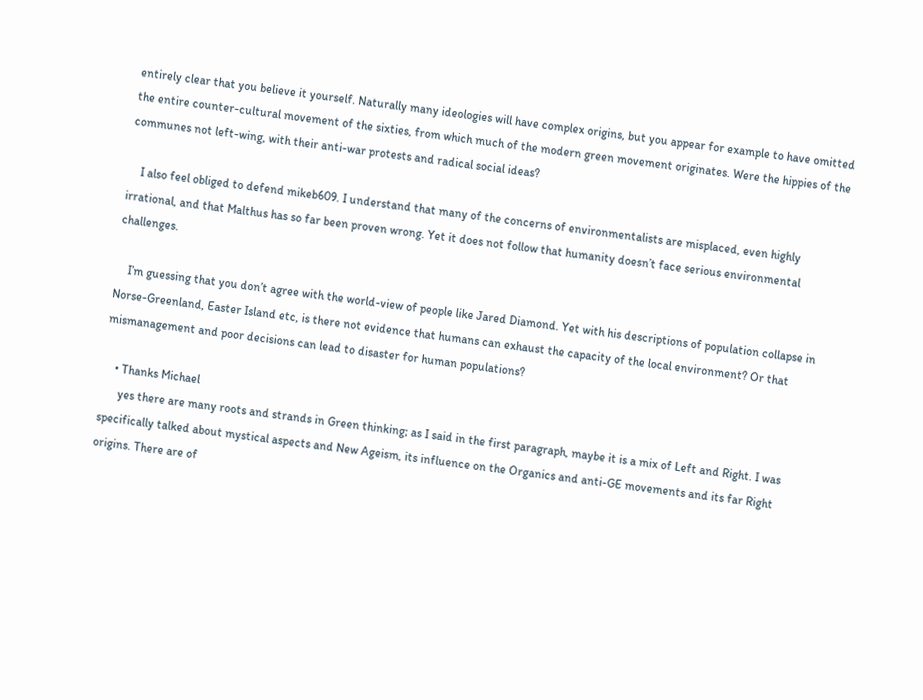entirely clear that you believe it yourself. Naturally many ideologies will have complex origins, but you appear for example to have omitted the entire counter-cultural movement of the sixties, from which much of the modern green movement originates. Were the hippies of the communes not left-wing, with their anti-war protests and radical social ideas?

    I also feel obliged to defend mikeb609. I understand that many of the concerns of environmentalists are misplaced, even highly irrational, and that Malthus has so far been proven wrong. Yet it does not follow that humanity doesn’t face serious environmental challenges.

    I’m guessing that you don’t agree with the world-view of people like Jared Diamond. Yet with his descriptions of population collapse in Norse-Greenland, Easter Island etc, is there not evidence that humans can exhaust the capacity of the local environment? Or that mismanagement and poor decisions can lead to disaster for human populations?

    • Thanks Michael
      yes there are many roots and strands in Green thinking; as I said in the first paragraph, maybe it is a mix of Left and Right. I was specifically talked about mystical aspects and New Ageism, its influence on the Organics and anti-GE movements and its far Right origins. There are of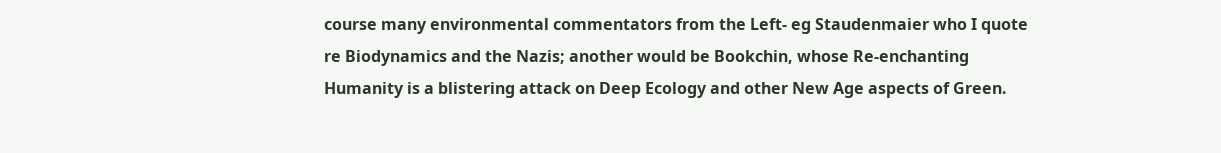course many environmental commentators from the Left- eg Staudenmaier who I quote re Biodynamics and the Nazis; another would be Bookchin, whose Re-enchanting Humanity is a blistering attack on Deep Ecology and other New Age aspects of Green.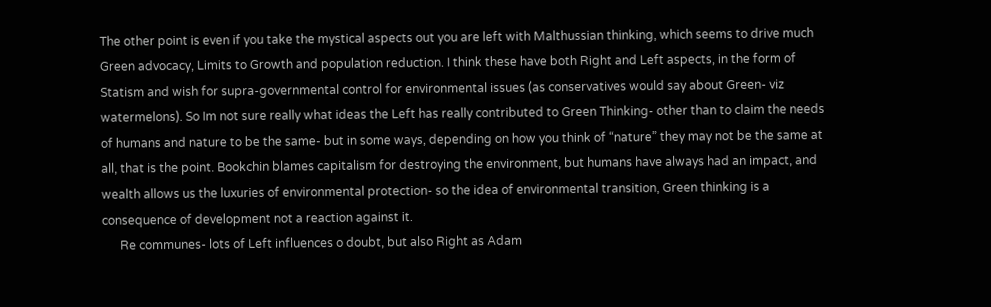The other point is even if you take the mystical aspects out you are left with Malthussian thinking, which seems to drive much Green advocacy, Limits to Growth and population reduction. I think these have both Right and Left aspects, in the form of Statism and wish for supra-governmental control for environmental issues (as conservatives would say about Green- viz watermelons). So Im not sure really what ideas the Left has really contributed to Green Thinking- other than to claim the needs of humans and nature to be the same- but in some ways, depending on how you think of “nature” they may not be the same at all, that is the point. Bookchin blames capitalism for destroying the environment, but humans have always had an impact, and wealth allows us the luxuries of environmental protection- so the idea of environmental transition, Green thinking is a consequence of development not a reaction against it.
      Re communes- lots of Left influences o doubt, but also Right as Adam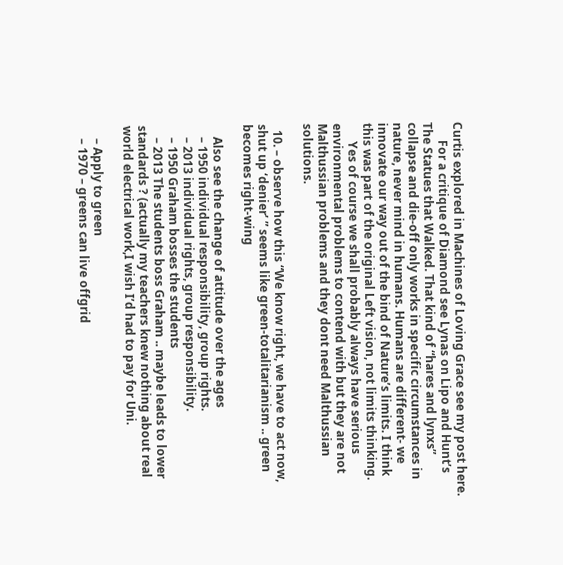Curtis explored in Machines of Loving Grace see my post here.
      For a critique of Diamond see Lynas on Lipo and Hunt’s The Statues that Walked. That kind of “hares and lynxs” collapse and die-off only works in specific circumstances in nature, never mind in humans. Humans are different- we innovate our way out of the bind of Nature’s limits. I think this was part of the original Left vision, not limits thinking.
      Yes of course we shall probably always have serious environmental problems to contend with but they are not Malthussian problems and they dont need Malthussian solutions.

  10. – observe how this “We know right, we have to act now, shut up ‘denier’ ” seems like green-totalitarianism .. green becomes right-wing

    Also see the change of attitude over the ages
    – 1950 individual responsibility, group rights.
    – 2013 individual rights, group responsibility.
    – 1950 Graham bosses the students
    – 2013 The students boss Graham .. maybe leads to lower standards ? (actually my teachers knew nothing about real world electrical work,I wish I’d had to pay for Uni.

    – Apply to green
    – 1970 – greens can live offgrid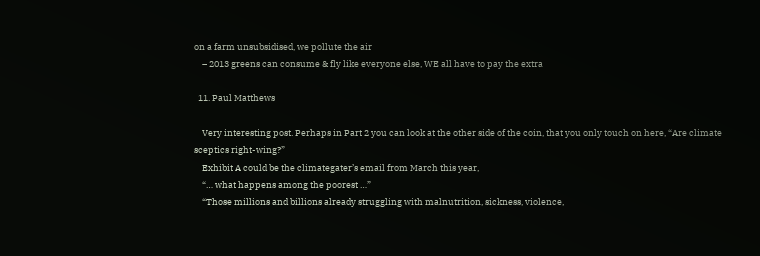on a farm unsubsidised, we pollute the air
    – 2013 greens can consume & fly like everyone else, WE all have to pay the extra

  11. Paul Matthews

    Very interesting post. Perhaps in Part 2 you can look at the other side of the coin, that you only touch on here, “Are climate sceptics right-wing?”
    Exhibit A could be the climategater’s email from March this year,
    “… what happens among the poorest …”
    “Those millions and billions already struggling with malnutrition, sickness, violence,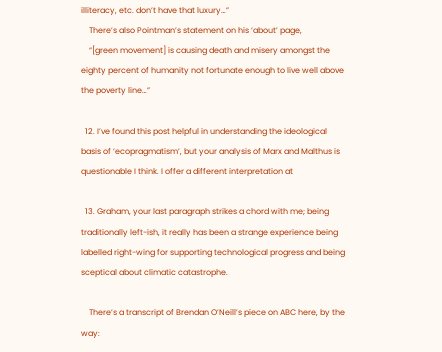illiteracy, etc. don’t have that luxury…”
    There’s also Pointman’s statement on his ‘about’ page,
    “[green movement] is causing death and misery amongst the eighty percent of humanity not fortunate enough to live well above the poverty line…”

  12. I’ve found this post helpful in understanding the ideological basis of ‘ecopragmatism’, but your analysis of Marx and Malthus is questionable I think. I offer a different interpretation at

  13. Graham, your last paragraph strikes a chord with me; being traditionally left-ish, it really has been a strange experience being labelled right-wing for supporting technological progress and being sceptical about climatic catastrophe.

    There’s a transcript of Brendan O’Neill’s piece on ABC here, by the way: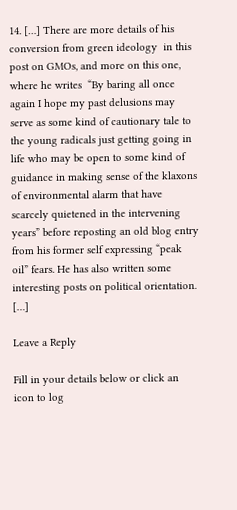14. […] There are more details of his conversion from green ideology  in this post on GMOs, and more on this one, where he writes  “By baring all once again I hope my past delusions may serve as some kind of cautionary tale to the young radicals just getting going in life who may be open to some kind of guidance in making sense of the klaxons of environmental alarm that have scarcely quietened in the intervening years” before reposting an old blog entry  from his former self expressing “peak oil” fears. He has also written some interesting posts on political orientation. […]

Leave a Reply

Fill in your details below or click an icon to log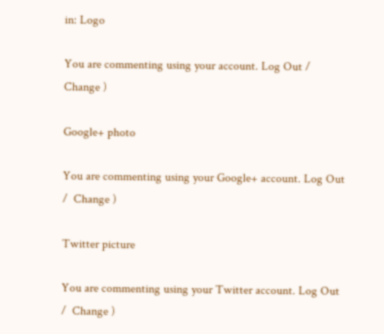in: Logo

You are commenting using your account. Log Out /  Change )

Google+ photo

You are commenting using your Google+ account. Log Out /  Change )

Twitter picture

You are commenting using your Twitter account. Log Out /  Change )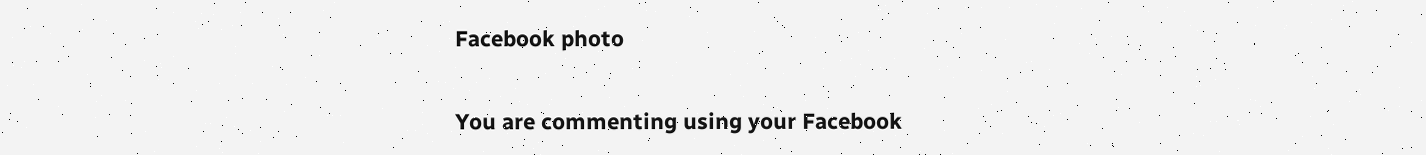Facebook photo

You are commenting using your Facebook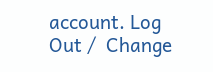account. Log Out /  Change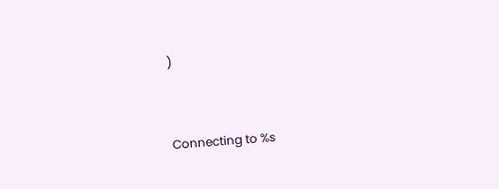)


Connecting to %s